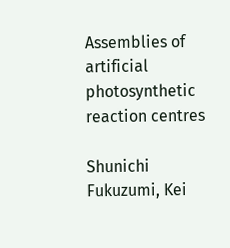Assemblies of artificial photosynthetic reaction centres

Shunichi Fukuzumi, Kei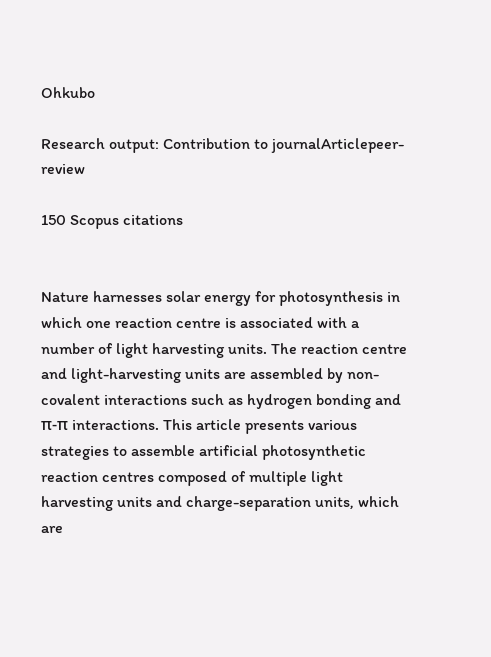Ohkubo

Research output: Contribution to journalArticlepeer-review

150 Scopus citations


Nature harnesses solar energy for photosynthesis in which one reaction centre is associated with a number of light harvesting units. The reaction centre and light-harvesting units are assembled by non-covalent interactions such as hydrogen bonding and π-π interactions. This article presents various strategies to assemble artificial photosynthetic reaction centres composed of multiple light harvesting units and charge-separation units, which are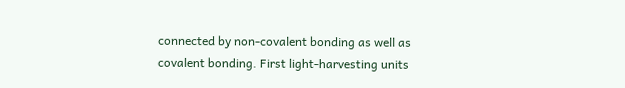connected by non-covalent bonding as well as covalent bonding. First light-harvesting units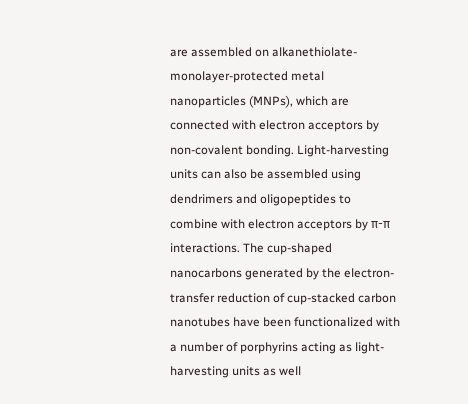are assembled on alkanethiolate-monolayer-protected metal nanoparticles (MNPs), which are connected with electron acceptors by non-covalent bonding. Light-harvesting units can also be assembled using dendrimers and oligopeptides to combine with electron acceptors by π-π interactions. The cup-shaped nanocarbons generated by the electron-transfer reduction of cup-stacked carbon nanotubes have been functionalized with a number of porphyrins acting as light-harvesting units as well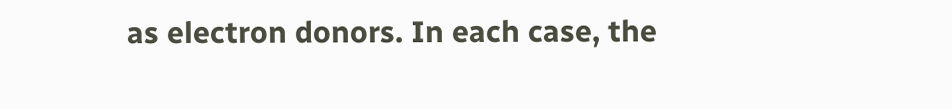as electron donors. In each case, the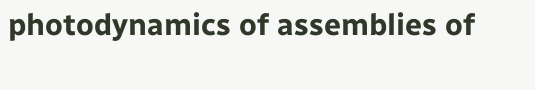photodynamics of assemblies of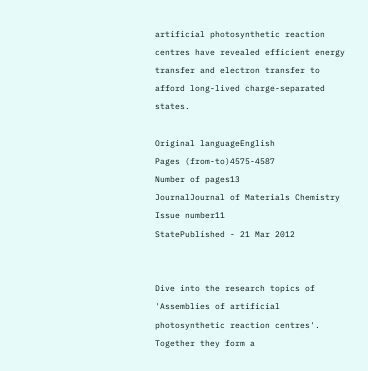artificial photosynthetic reaction centres have revealed efficient energy transfer and electron transfer to afford long-lived charge-separated states.

Original languageEnglish
Pages (from-to)4575-4587
Number of pages13
JournalJournal of Materials Chemistry
Issue number11
StatePublished - 21 Mar 2012


Dive into the research topics of 'Assemblies of artificial photosynthetic reaction centres'. Together they form a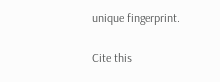unique fingerprint.

Cite this